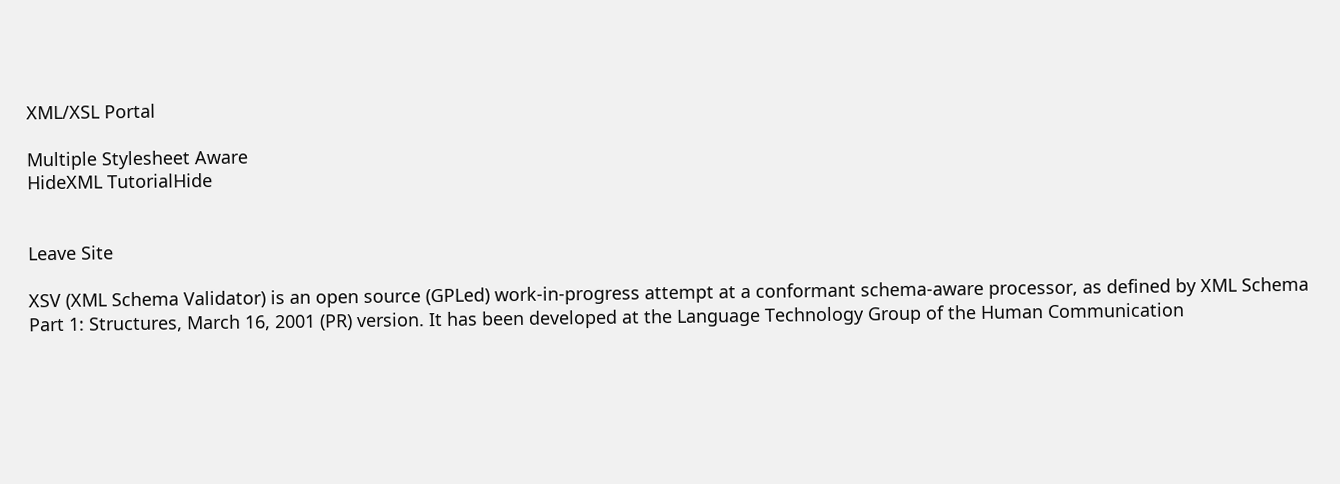XML/XSL Portal

Multiple Stylesheet Aware
HideXML TutorialHide


Leave Site

XSV (XML Schema Validator) is an open source (GPLed) work-in-progress attempt at a conformant schema-aware processor, as defined by XML Schema Part 1: Structures, March 16, 2001 (PR) version. It has been developed at the Language Technology Group of the Human Communication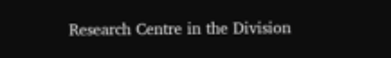Research Centre in the Division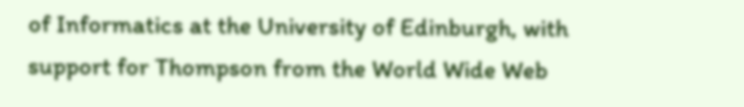of Informatics at the University of Edinburgh, with support for Thompson from the World Wide Web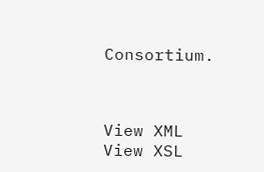Consortium.



View XML
View XSL